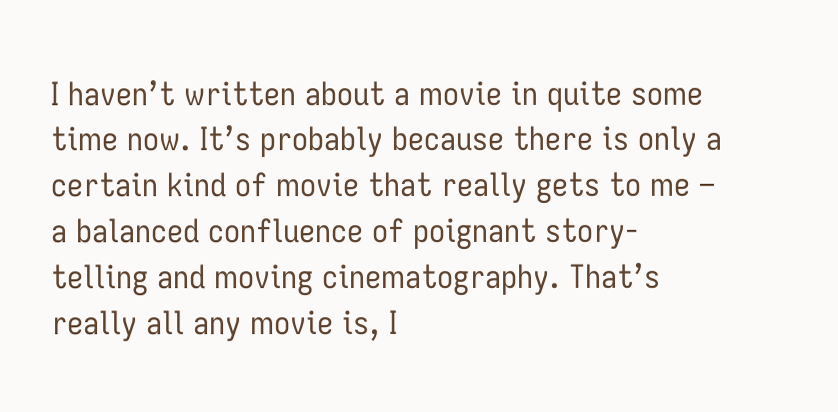I haven’t written about a movie in quite some time now. It’s probably because there is only a certain kind of movie that really gets to me – a balanced confluence of poignant story-telling and moving cinematography. That’s really all any movie is, I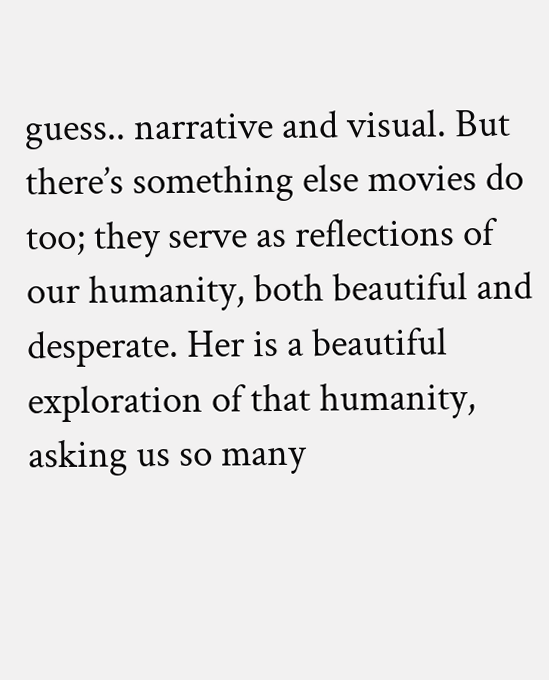guess.. narrative and visual. But there’s something else movies do too; they serve as reflections of our humanity, both beautiful and desperate. Her is a beautiful exploration of that humanity, asking us so many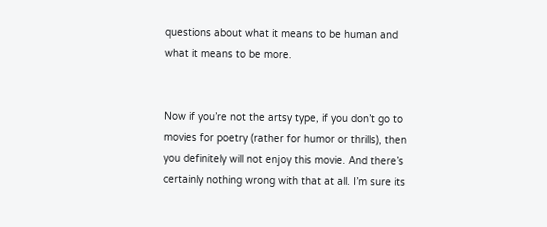questions about what it means to be human and what it means to be more.


Now if you’re not the artsy type, if you don’t go to movies for poetry (rather for humor or thrills), then you definitely will not enjoy this movie. And there’s certainly nothing wrong with that at all. I’m sure its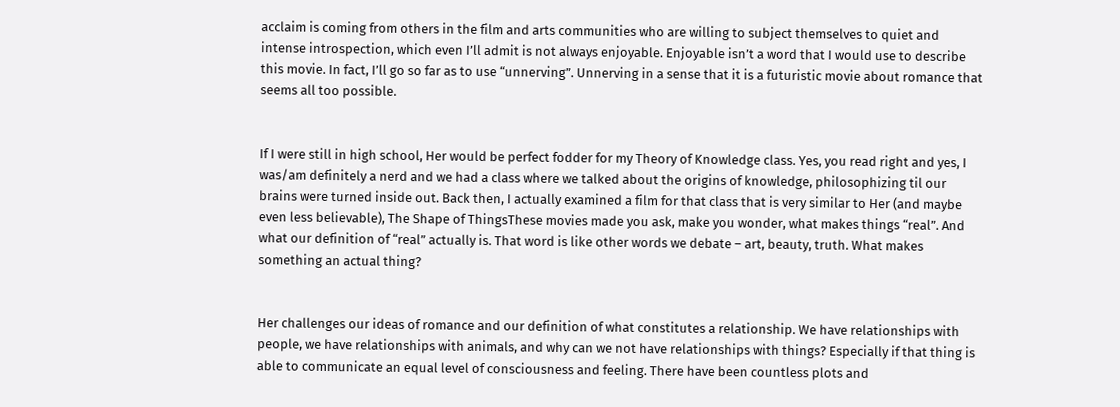acclaim is coming from others in the film and arts communities who are willing to subject themselves to quiet and intense introspection, which even I’ll admit is not always enjoyable. Enjoyable isn’t a word that I would use to describe this movie. In fact, I’ll go so far as to use “unnerving”. Unnerving in a sense that it is a futuristic movie about romance that seems all too possible.


If I were still in high school, Her would be perfect fodder for my Theory of Knowledge class. Yes, you read right and yes, I was/am definitely a nerd and we had a class where we talked about the origins of knowledge, philosophizing til our brains were turned inside out. Back then, I actually examined a film for that class that is very similar to Her (and maybe even less believable), The Shape of ThingsThese movies made you ask, make you wonder, what makes things “real”. And what our definition of “real” actually is. That word is like other words we debate – art, beauty, truth. What makes something an actual thing?


Her challenges our ideas of romance and our definition of what constitutes a relationship. We have relationships with people, we have relationships with animals, and why can we not have relationships with things? Especially if that thing is able to communicate an equal level of consciousness and feeling. There have been countless plots and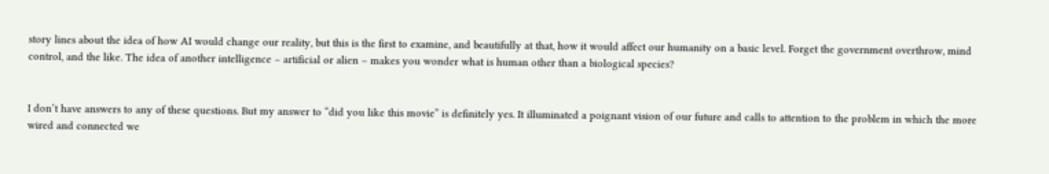story lines about the idea of how AI would change our reality, but this is the first to examine, and beautifully at that, how it would affect our humanity on a basic level. Forget the government overthrow, mind control, and the like. The idea of another intelligence – artificial or alien – makes you wonder what is human other than a biological species?


I don’t have answers to any of these questions. But my answer to “did you like this movie” is definitely yes. It illuminated a poignant vision of our future and calls to attention to the problem in which the more wired and connected we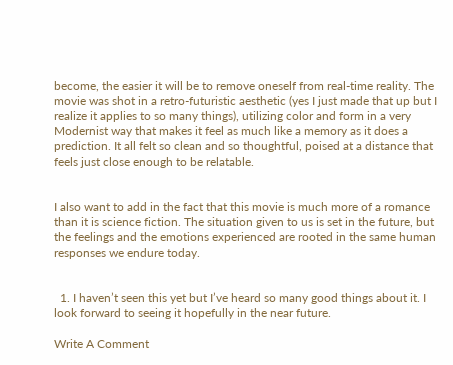become, the easier it will be to remove oneself from real-time reality. The movie was shot in a retro-futuristic aesthetic (yes I just made that up but I realize it applies to so many things), utilizing color and form in a very Modernist way that makes it feel as much like a memory as it does a prediction. It all felt so clean and so thoughtful, poised at a distance that feels just close enough to be relatable.


I also want to add in the fact that this movie is much more of a romance than it is science fiction. The situation given to us is set in the future, but the feelings and the emotions experienced are rooted in the same human responses we endure today.


  1. I haven’t seen this yet but I’ve heard so many good things about it. I look forward to seeing it hopefully in the near future.

Write A Comment